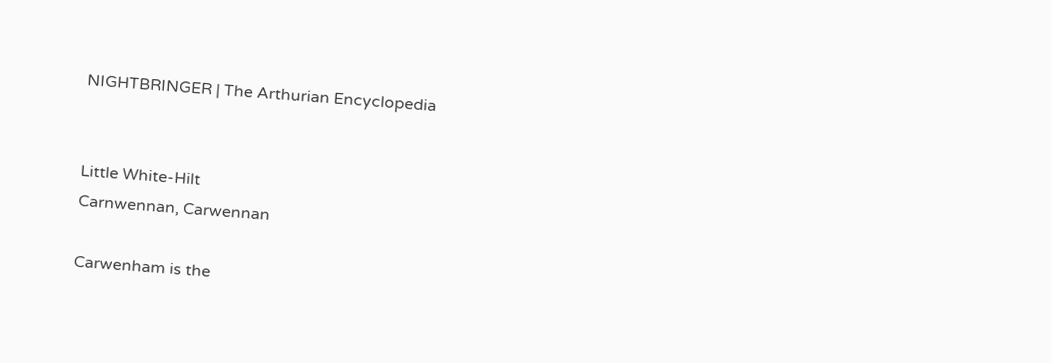NIGHTBRINGER | The Arthurian Encyclopedia


Little White-Hilt
Carnwennan, Carwennan

Carwenham is the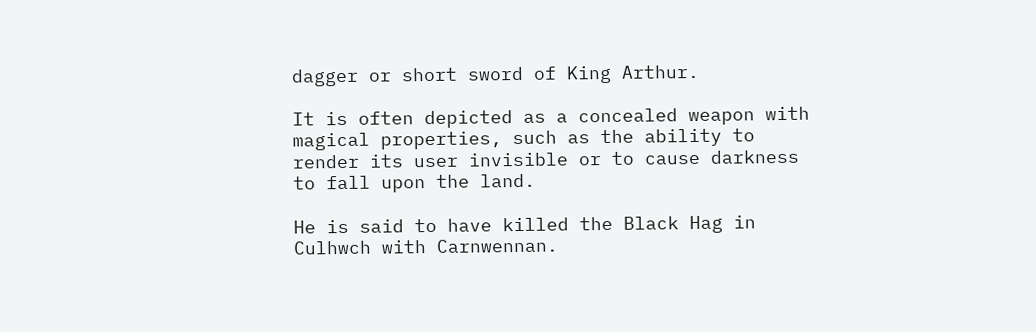dagger or short sword of King Arthur.

It is often depicted as a concealed weapon with magical properties, such as the ability to render its user invisible or to cause darkness to fall upon the land.

He is said to have killed the Black Hag in Culhwch with Carnwennan.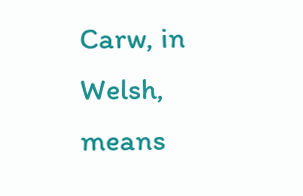Carw, in Welsh, means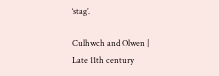‘stag’.

Culhwch and Olwen | Late 11th century